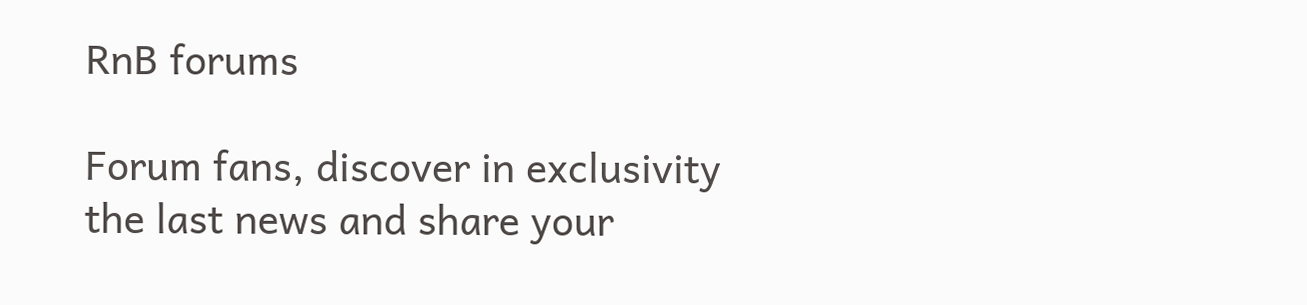RnB forums

Forum fans, discover in exclusivity the last news and share your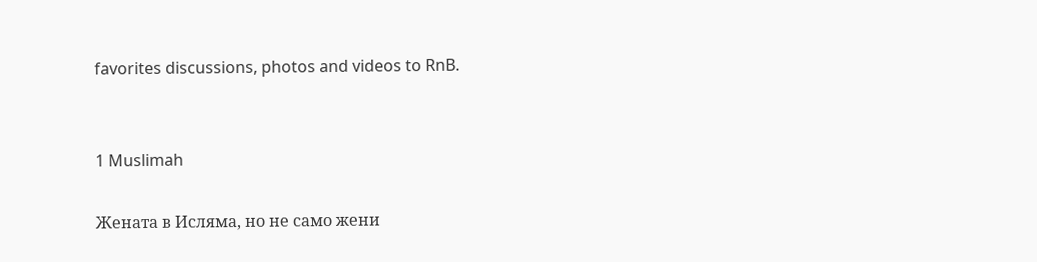favorites discussions, photos and videos to RnB.


1 Muslimah

Жената в Исляма, но не само жени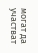могат да участват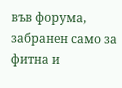във форума, забранен само за фитна и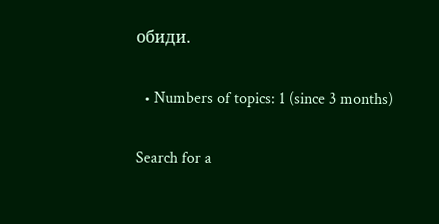обиди.

  • Numbers of topics: 1 (since 3 months)

Search for a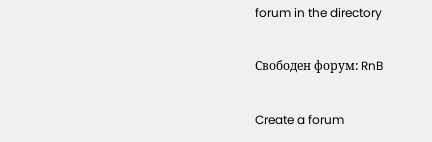forum in the directory

Свободен форум: RnB

Create a forum